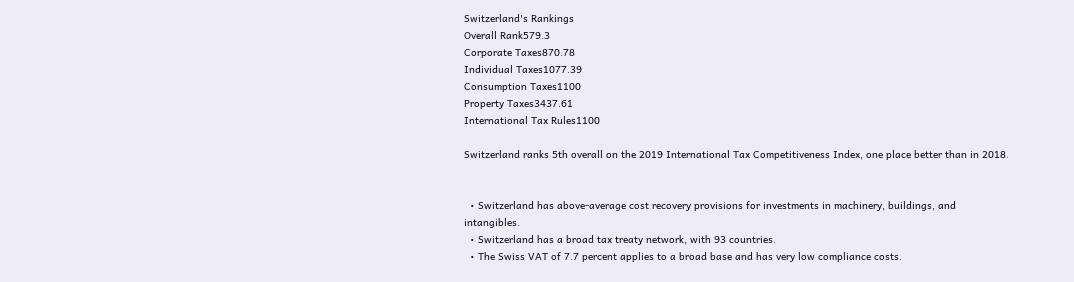Switzerland's Rankings
Overall Rank579.3
Corporate Taxes870.78
Individual Taxes1077.39
Consumption Taxes1100
Property Taxes3437.61
International Tax Rules1100

Switzerland ranks 5th overall on the 2019 International Tax Competitiveness Index, one place better than in 2018.


  • Switzerland has above-average cost recovery provisions for investments in machinery, buildings, and intangibles.
  • Switzerland has a broad tax treaty network, with 93 countries.
  • The Swiss VAT of 7.7 percent applies to a broad base and has very low compliance costs.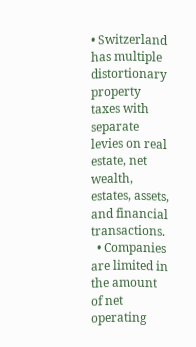• Switzerland has multiple distortionary property taxes with separate levies on real estate, net wealth, estates, assets, and financial transactions.
  • Companies are limited in the amount of net operating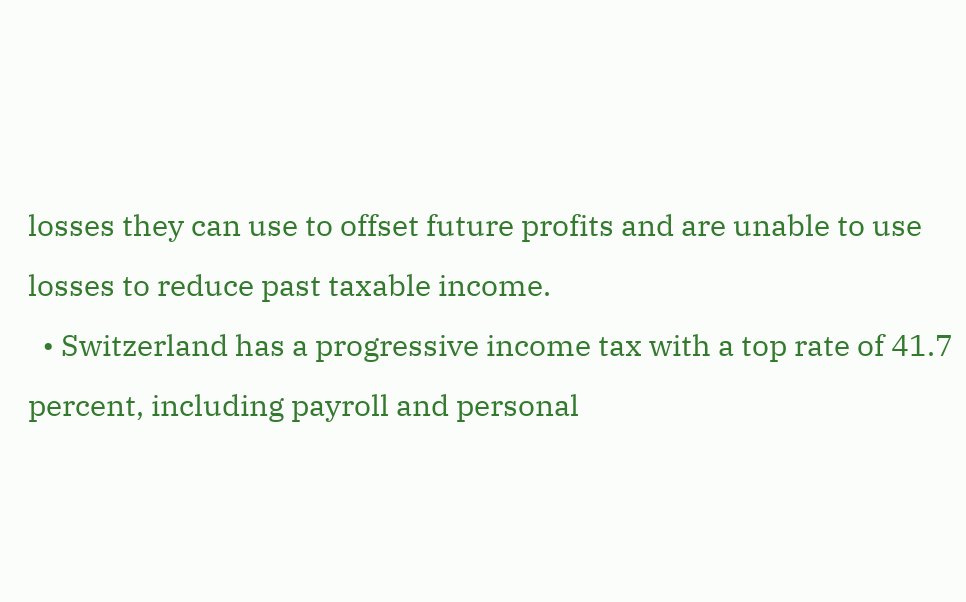losses they can use to offset future profits and are unable to use losses to reduce past taxable income.
  • Switzerland has a progressive income tax with a top rate of 41.7 percent, including payroll and personal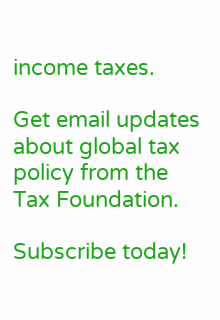income taxes.

Get email updates about global tax policy from the Tax Foundation.

Subscribe today!